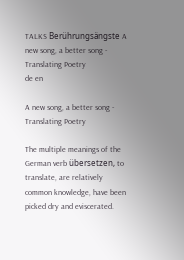TALKS Berührungsängste A new song, a better song - Translating Poetry
de en

A new song, a better song - Translating Poetry

The multiple meanings of the German verb übersetzen, to translate, are relatively common knowledge, have been picked dry and eviscerated.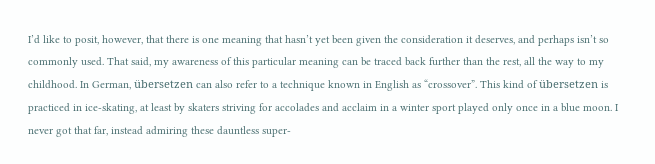I’d like to posit, however, that there is one meaning that hasn’t yet been given the consideration it deserves, and perhaps isn’t so commonly used. That said, my awareness of this particular meaning can be traced back further than the rest, all the way to my childhood. In German, übersetzen can also refer to a technique known in English as “crossover”. This kind of übersetzen is practiced in ice-skating, at least by skaters striving for accolades and acclaim in a winter sport played only once in a blue moon. I never got that far, instead admiring these dauntless super-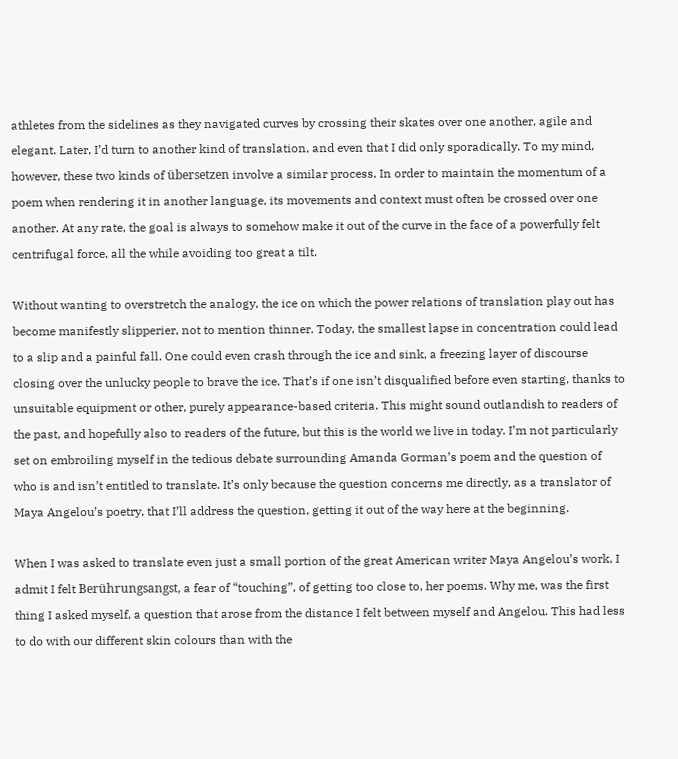athletes from the sidelines as they navigated curves by crossing their skates over one another, agile and elegant. Later, I’d turn to another kind of translation, and even that I did only sporadically. To my mind, however, these two kinds of übersetzen involve a similar process. In order to maintain the momentum of a poem when rendering it in another language, its movements and context must often be crossed over one another. At any rate, the goal is always to somehow make it out of the curve in the face of a powerfully felt centrifugal force, all the while avoiding too great a tilt.

Without wanting to overstretch the analogy, the ice on which the power relations of translation play out has become manifestly slipperier, not to mention thinner. Today, the smallest lapse in concentration could lead to a slip and a painful fall. One could even crash through the ice and sink, a freezing layer of discourse closing over the unlucky people to brave the ice. That’s if one isn’t disqualified before even starting, thanks to unsuitable equipment or other, purely appearance-based criteria. This might sound outlandish to readers of the past, and hopefully also to readers of the future, but this is the world we live in today. I’m not particularly set on embroiling myself in the tedious debate surrounding Amanda Gorman’s poem and the question of who is and isn’t entitled to translate. It’s only because the question concerns me directly, as a translator of Maya Angelou’s poetry, that I’ll address the question, getting it out of the way here at the beginning.

When I was asked to translate even just a small portion of the great American writer Maya Angelou’s work, I admit I felt Berührungsangst, a fear of “touching”, of getting too close to, her poems. Why me, was the first thing I asked myself, a question that arose from the distance I felt between myself and Angelou. This had less to do with our different skin colours than with the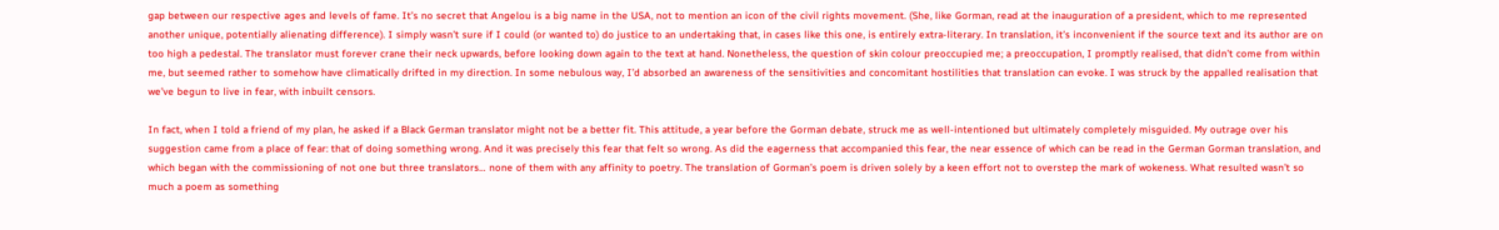gap between our respective ages and levels of fame. It’s no secret that Angelou is a big name in the USA, not to mention an icon of the civil rights movement. (She, like Gorman, read at the inauguration of a president, which to me represented another unique, potentially alienating difference). I simply wasn’t sure if I could (or wanted to) do justice to an undertaking that, in cases like this one, is entirely extra-literary. In translation, it’s inconvenient if the source text and its author are on too high a pedestal. The translator must forever crane their neck upwards, before looking down again to the text at hand. Nonetheless, the question of skin colour preoccupied me; a preoccupation, I promptly realised, that didn’t come from within me, but seemed rather to somehow have climatically drifted in my direction. In some nebulous way, I’d absorbed an awareness of the sensitivities and concomitant hostilities that translation can evoke. I was struck by the appalled realisation that we’ve begun to live in fear, with inbuilt censors.

In fact, when I told a friend of my plan, he asked if a Black German translator might not be a better fit. This attitude, a year before the Gorman debate, struck me as well-intentioned but ultimately completely misguided. My outrage over his suggestion came from a place of fear: that of doing something wrong. And it was precisely this fear that felt so wrong. As did the eagerness that accompanied this fear, the near essence of which can be read in the German Gorman translation, and which began with the commissioning of not one but three translators… none of them with any affinity to poetry. The translation of Gorman’s poem is driven solely by a keen effort not to overstep the mark of wokeness. What resulted wasn’t so much a poem as something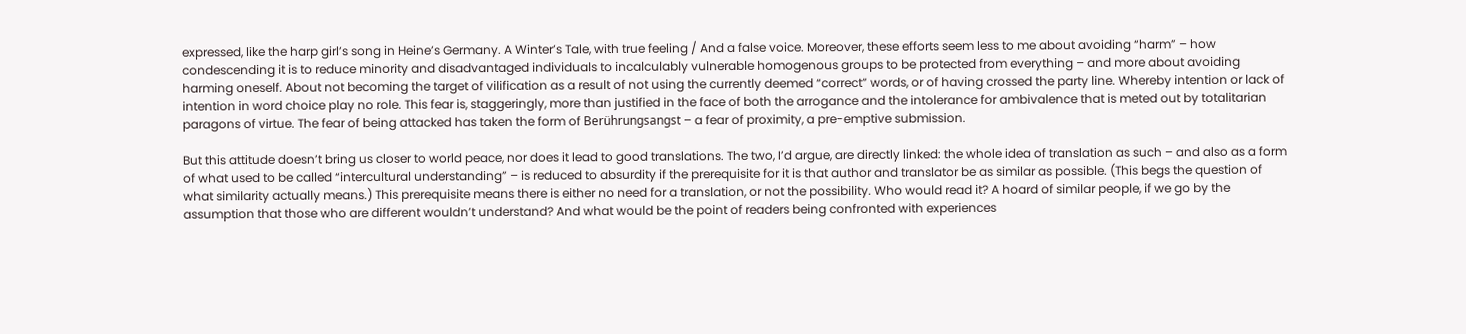expressed, like the harp girl’s song in Heine’s Germany. A Winter’s Tale, with true feeling / And a false voice. Moreover, these efforts seem less to me about avoiding “harm” – how condescending it is to reduce minority and disadvantaged individuals to incalculably vulnerable homogenous groups to be protected from everything – and more about avoiding harming oneself. About not becoming the target of vilification as a result of not using the currently deemed “correct” words, or of having crossed the party line. Whereby intention or lack of intention in word choice play no role. This fear is, staggeringly, more than justified in the face of both the arrogance and the intolerance for ambivalence that is meted out by totalitarian paragons of virtue. The fear of being attacked has taken the form of Berührungsangst – a fear of proximity, a pre-emptive submission.

But this attitude doesn’t bring us closer to world peace, nor does it lead to good translations. The two, I’d argue, are directly linked: the whole idea of translation as such – and also as a form of what used to be called “intercultural understanding” – is reduced to absurdity if the prerequisite for it is that author and translator be as similar as possible. (This begs the question of what similarity actually means.) This prerequisite means there is either no need for a translation, or not the possibility. Who would read it? A hoard of similar people, if we go by the assumption that those who are different wouldn’t understand? And what would be the point of readers being confronted with experiences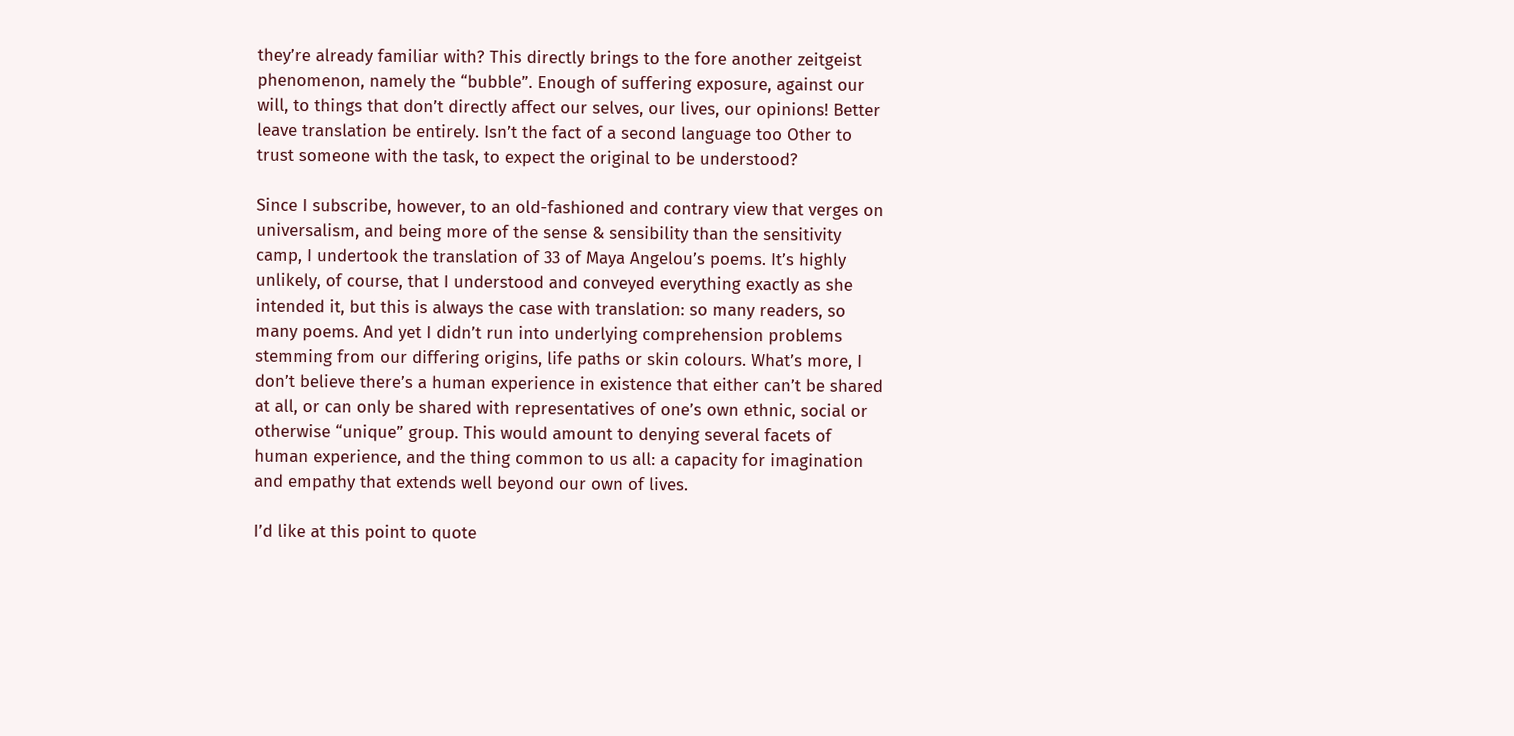they’re already familiar with? This directly brings to the fore another zeitgeist phenomenon, namely the “bubble”. Enough of suffering exposure, against our will, to things that don’t directly affect our selves, our lives, our opinions! Better leave translation be entirely. Isn’t the fact of a second language too Other to trust someone with the task, to expect the original to be understood?

Since I subscribe, however, to an old-fashioned and contrary view that verges on universalism, and being more of the sense & sensibility than the sensitivity camp, I undertook the translation of 33 of Maya Angelou’s poems. It’s highly unlikely, of course, that I understood and conveyed everything exactly as she intended it, but this is always the case with translation: so many readers, so many poems. And yet I didn’t run into underlying comprehension problems stemming from our differing origins, life paths or skin colours. What’s more, I don’t believe there’s a human experience in existence that either can’t be shared at all, or can only be shared with representatives of one’s own ethnic, social or otherwise “unique” group. This would amount to denying several facets of human experience, and the thing common to us all: a capacity for imagination and empathy that extends well beyond our own of lives.

I’d like at this point to quote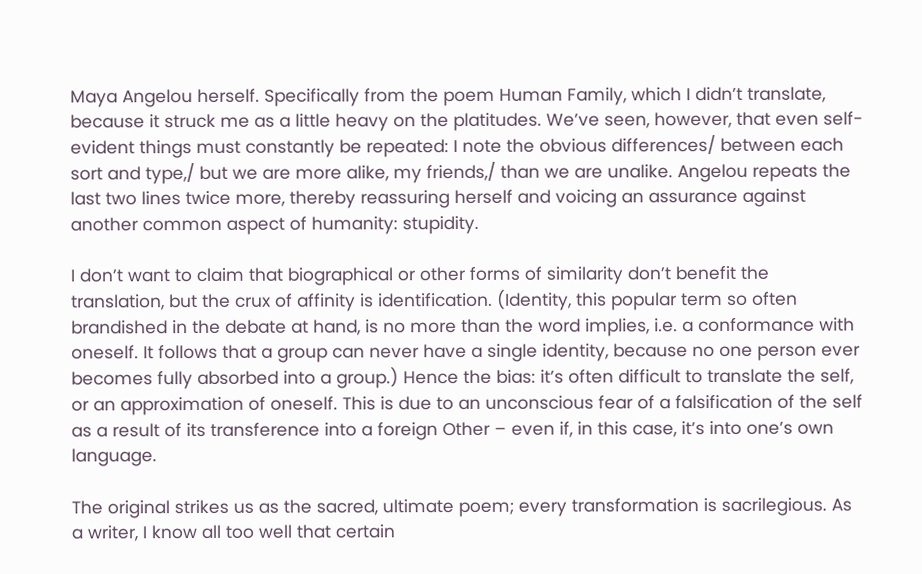Maya Angelou herself. Specifically from the poem Human Family, which I didn’t translate, because it struck me as a little heavy on the platitudes. We’ve seen, however, that even self-evident things must constantly be repeated: I note the obvious differences/ between each sort and type,/ but we are more alike, my friends,/ than we are unalike. Angelou repeats the last two lines twice more, thereby reassuring herself and voicing an assurance against another common aspect of humanity: stupidity.

I don’t want to claim that biographical or other forms of similarity don’t benefit the translation, but the crux of affinity is identification. (Identity, this popular term so often brandished in the debate at hand, is no more than the word implies, i.e. a conformance with oneself. It follows that a group can never have a single identity, because no one person ever becomes fully absorbed into a group.) Hence the bias: it’s often difficult to translate the self, or an approximation of oneself. This is due to an unconscious fear of a falsification of the self as a result of its transference into a foreign Other – even if, in this case, it’s into one’s own language.

The original strikes us as the sacred, ultimate poem; every transformation is sacrilegious. As a writer, I know all too well that certain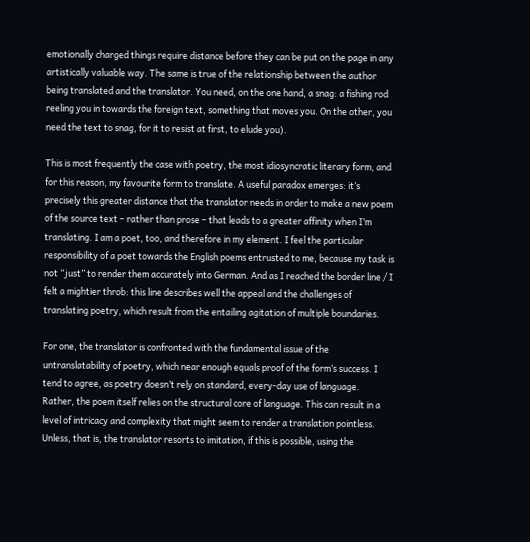emotionally charged things require distance before they can be put on the page in any artistically valuable way. The same is true of the relationship between the author being translated and the translator. You need, on the one hand, a snag: a fishing rod reeling you in towards the foreign text, something that moves you. On the other, you need the text to snag, for it to resist at first, to elude you).

This is most frequently the case with poetry, the most idiosyncratic literary form, and for this reason, my favourite form to translate. A useful paradox emerges: it’s precisely this greater distance that the translator needs in order to make a new poem of the source text – rather than prose – that leads to a greater affinity when I’m translating. I am a poet, too, and therefore in my element. I feel the particular responsibility of a poet towards the English poems entrusted to me, because my task is not “just” to render them accurately into German. And as I reached the border line / I felt a mightier throb: this line describes well the appeal and the challenges of translating poetry, which result from the entailing agitation of multiple boundaries.

For one, the translator is confronted with the fundamental issue of the untranslatability of poetry, which near enough equals proof of the form’s success. I tend to agree, as poetry doesn’t rely on standard, every-day use of language. Rather, the poem itself relies on the structural core of language. This can result in a level of intricacy and complexity that might seem to render a translation pointless. Unless, that is, the translator resorts to imitation, if this is possible, using the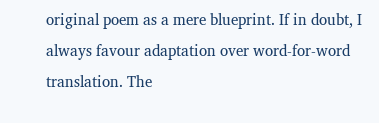original poem as a mere blueprint. If in doubt, I always favour adaptation over word-for-word translation. The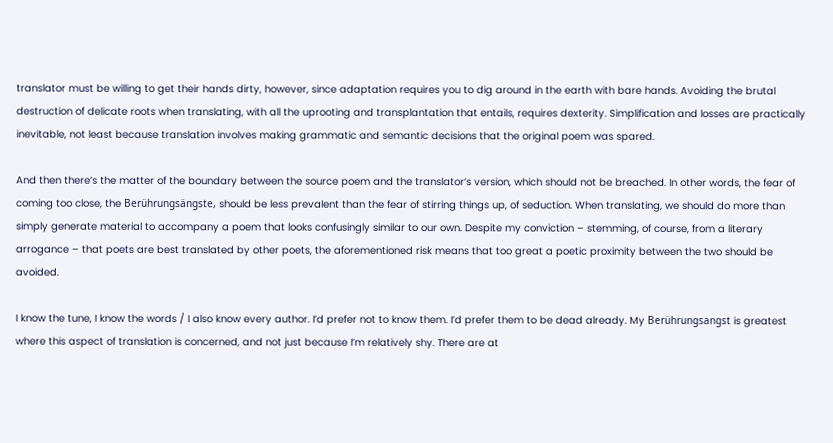translator must be willing to get their hands dirty, however, since adaptation requires you to dig around in the earth with bare hands. Avoiding the brutal destruction of delicate roots when translating, with all the uprooting and transplantation that entails, requires dexterity. Simplification and losses are practically inevitable, not least because translation involves making grammatic and semantic decisions that the original poem was spared.

And then there’s the matter of the boundary between the source poem and the translator’s version, which should not be breached. In other words, the fear of coming too close, the Berührungsängste, should be less prevalent than the fear of stirring things up, of seduction. When translating, we should do more than simply generate material to accompany a poem that looks confusingly similar to our own. Despite my conviction – stemming, of course, from a literary arrogance – that poets are best translated by other poets, the aforementioned risk means that too great a poetic proximity between the two should be avoided.

I know the tune, I know the words / I also know every author. I’d prefer not to know them. I’d prefer them to be dead already. My Berührungsangst is greatest where this aspect of translation is concerned, and not just because I’m relatively shy. There are at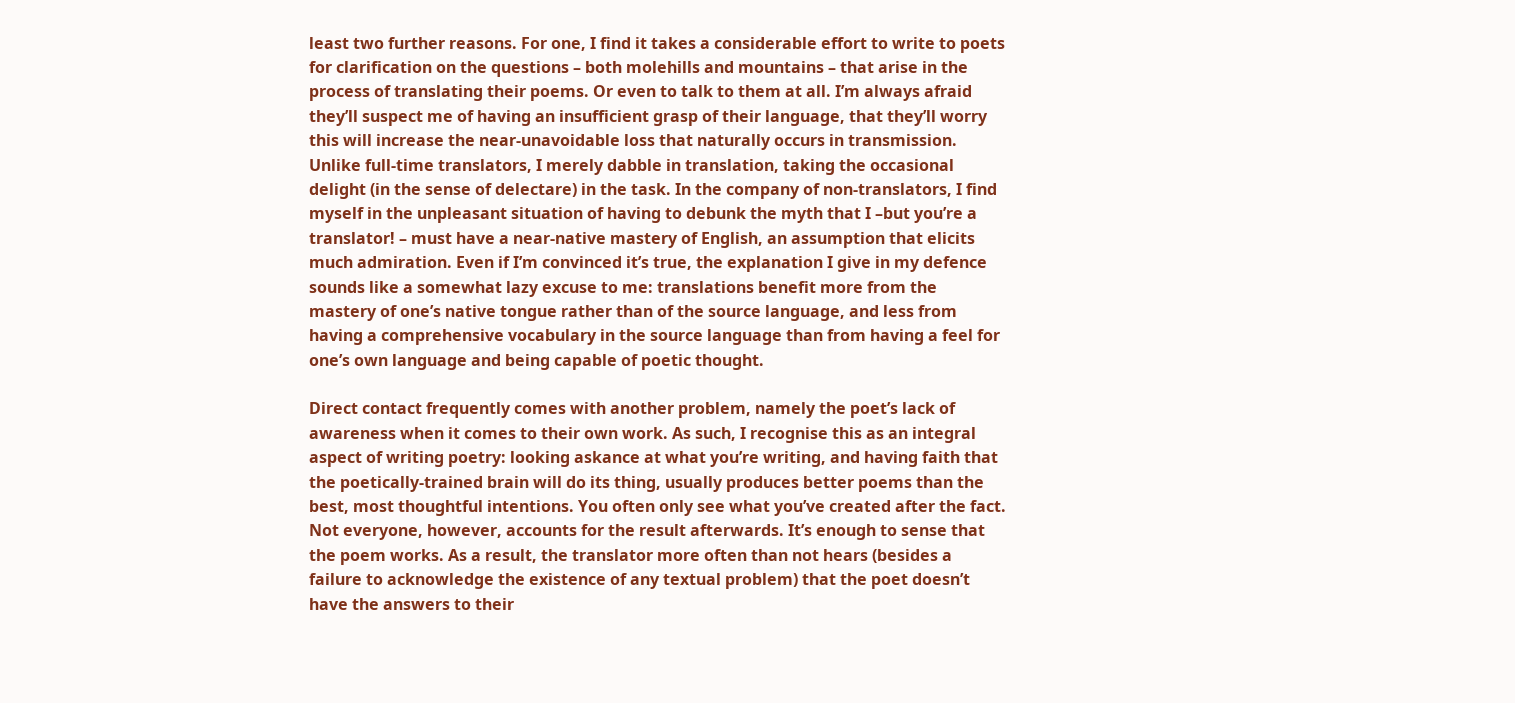least two further reasons. For one, I find it takes a considerable effort to write to poets for clarification on the questions – both molehills and mountains – that arise in the process of translating their poems. Or even to talk to them at all. I’m always afraid they’ll suspect me of having an insufficient grasp of their language, that they’ll worry this will increase the near-unavoidable loss that naturally occurs in transmission. Unlike full-time translators, I merely dabble in translation, taking the occasional delight (in the sense of delectare) in the task. In the company of non-translators, I find myself in the unpleasant situation of having to debunk the myth that I –but you’re a translator! – must have a near-native mastery of English, an assumption that elicits much admiration. Even if I’m convinced it’s true, the explanation I give in my defence sounds like a somewhat lazy excuse to me: translations benefit more from the mastery of one’s native tongue rather than of the source language, and less from having a comprehensive vocabulary in the source language than from having a feel for one’s own language and being capable of poetic thought.

Direct contact frequently comes with another problem, namely the poet’s lack of awareness when it comes to their own work. As such, I recognise this as an integral aspect of writing poetry: looking askance at what you’re writing, and having faith that the poetically-trained brain will do its thing, usually produces better poems than the best, most thoughtful intentions. You often only see what you’ve created after the fact. Not everyone, however, accounts for the result afterwards. It’s enough to sense that the poem works. As a result, the translator more often than not hears (besides a failure to acknowledge the existence of any textual problem) that the poet doesn’t have the answers to their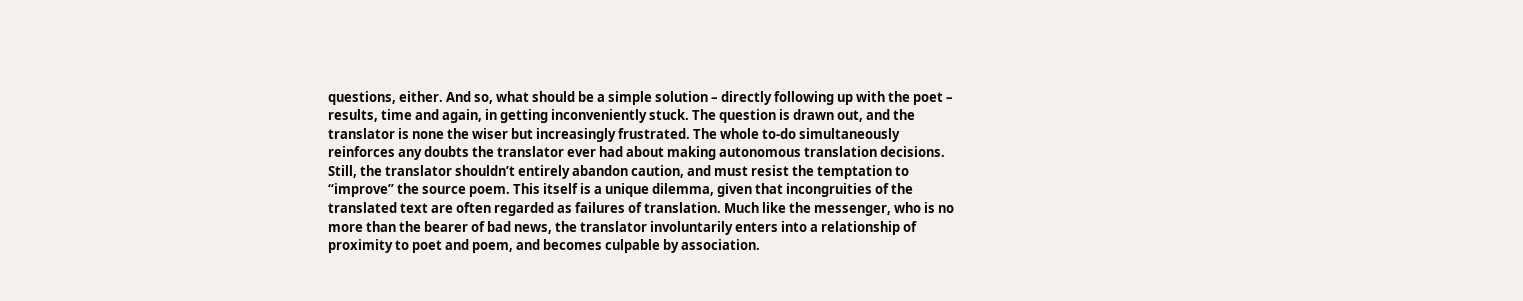questions, either. And so, what should be a simple solution – directly following up with the poet – results, time and again, in getting inconveniently stuck. The question is drawn out, and the translator is none the wiser but increasingly frustrated. The whole to-do simultaneously reinforces any doubts the translator ever had about making autonomous translation decisions. Still, the translator shouldn’t entirely abandon caution, and must resist the temptation to “improve” the source poem. This itself is a unique dilemma, given that incongruities of the translated text are often regarded as failures of translation. Much like the messenger, who is no more than the bearer of bad news, the translator involuntarily enters into a relationship of proximity to poet and poem, and becomes culpable by association.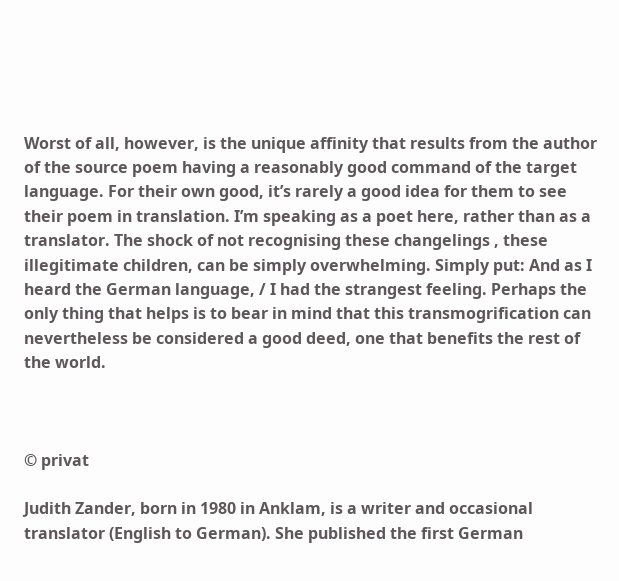Worst of all, however, is the unique affinity that results from the author of the source poem having a reasonably good command of the target language. For their own good, it’s rarely a good idea for them to see their poem in translation. I’m speaking as a poet here, rather than as a translator. The shock of not recognising these changelings , these illegitimate children, can be simply overwhelming. Simply put: And as I heard the German language, / I had the strangest feeling. Perhaps the only thing that helps is to bear in mind that this transmogrification can nevertheless be considered a good deed, one that benefits the rest of the world.



© privat

Judith Zander, born in 1980 in Anklam, is a writer and occasional translator (English to German). She published the first German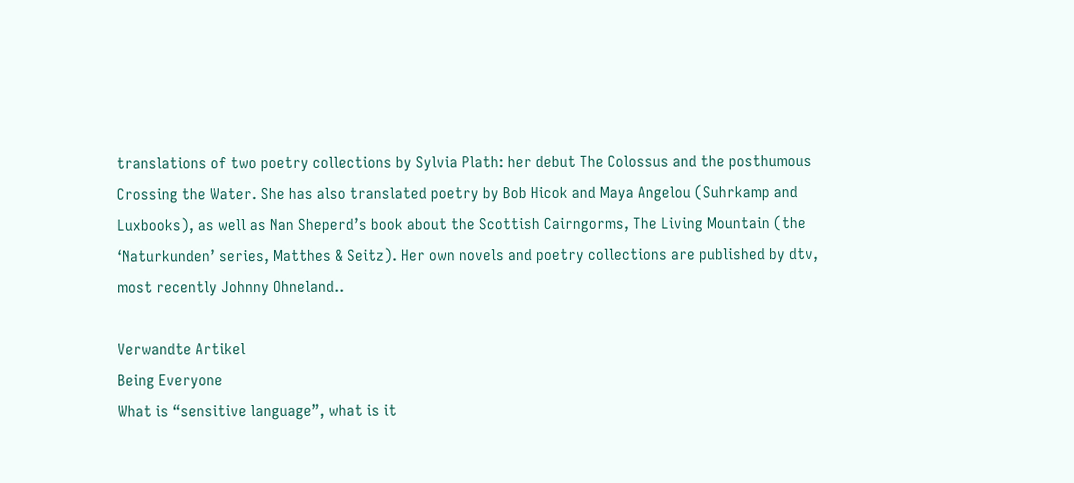translations of two poetry collections by Sylvia Plath: her debut The Colossus and the posthumous Crossing the Water. She has also translated poetry by Bob Hicok and Maya Angelou (Suhrkamp and Luxbooks), as well as Nan Sheperd’s book about the Scottish Cairngorms, The Living Mountain (the ‘Naturkunden’ series, Matthes & Seitz). Her own novels and poetry collections are published by dtv, most recently Johnny Ohneland..

Verwandte Artikel
Being Everyone
What is “sensitive language”, what is it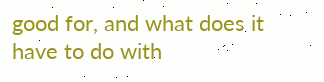good for, and what does it have to do with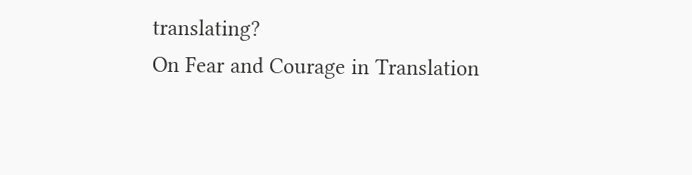translating?
On Fear and Courage in Translation